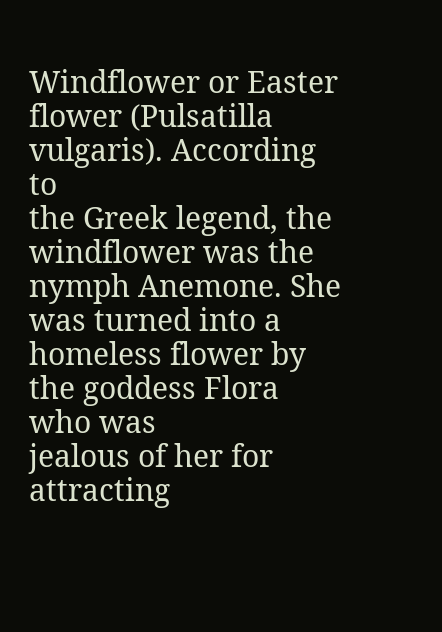Windflower or Easter flower (Pulsatilla vulgaris). According to
the Greek legend, the windflower was the nymph Anemone. She
was turned into a homeless flower by the goddess Flora who was
jealous of her for attracting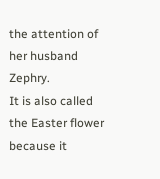the attention of her husband Zephry.
It is also called the Easter flower because it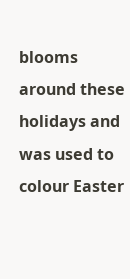blooms around these
holidays and was used to colour Easter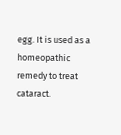egg. It is used as a
homeopathic remedy to treat cataract.